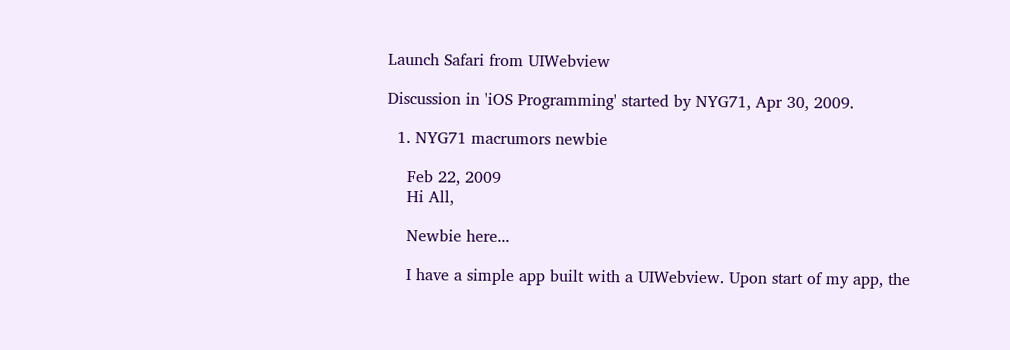Launch Safari from UIWebview

Discussion in 'iOS Programming' started by NYG71, Apr 30, 2009.

  1. NYG71 macrumors newbie

    Feb 22, 2009
    Hi All,

    Newbie here...

    I have a simple app built with a UIWebview. Upon start of my app, the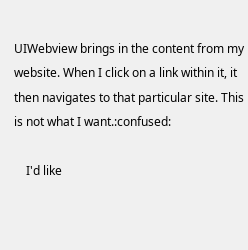UIWebview brings in the content from my website. When I click on a link within it, it then navigates to that particular site. This is not what I want.:confused:

    I'd like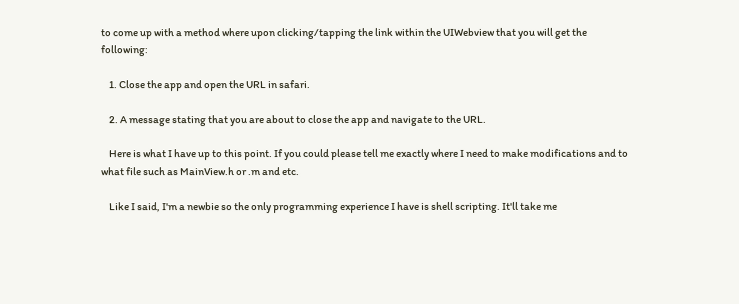to come up with a method where upon clicking/tapping the link within the UIWebview that you will get the following:

    1. Close the app and open the URL in safari.

    2. A message stating that you are about to close the app and navigate to the URL.

    Here is what I have up to this point. If you could please tell me exactly where I need to make modifications and to what file such as MainView.h or .m and etc.

    Like I said, I'm a newbie so the only programming experience I have is shell scripting. It'll take me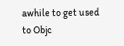awhile to get used to Objc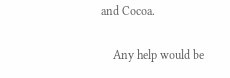and Cocoa.

    Any help would be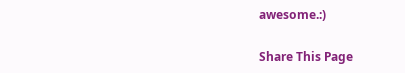awesome.:)

Share This Page